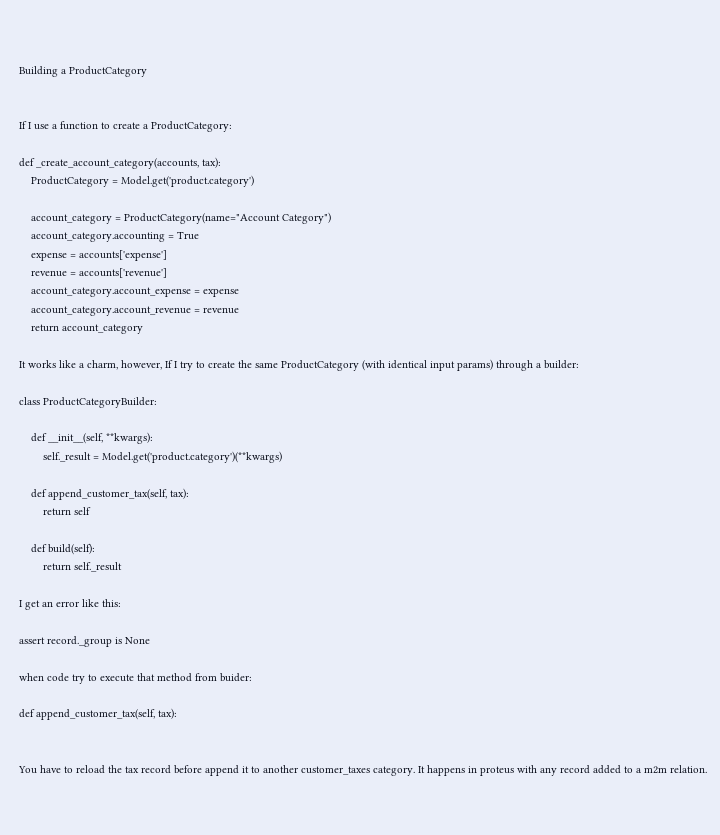Building a ProductCategory


If I use a function to create a ProductCategory:

def _create_account_category(accounts, tax):
    ProductCategory = Model.get('product.category')

    account_category = ProductCategory(name="Account Category")
    account_category.accounting = True
    expense = accounts['expense']
    revenue = accounts['revenue']
    account_category.account_expense = expense
    account_category.account_revenue = revenue
    return account_category

It works like a charm, however, If I try to create the same ProductCategory (with identical input params) through a builder:

class ProductCategoryBuilder:

    def __init__(self, **kwargs):
        self._result = Model.get('product.category')(**kwargs)

    def append_customer_tax(self, tax):
        return self

    def build(self):
        return self._result

I get an error like this:

assert record._group is None

when code try to execute that method from buider:

def append_customer_tax(self, tax):


You have to reload the tax record before append it to another customer_taxes category. It happens in proteus with any record added to a m2m relation.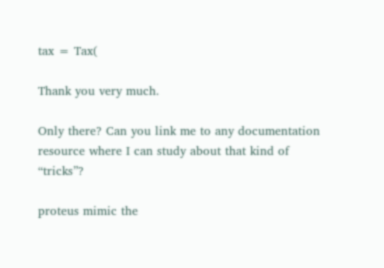tax = Tax(

Thank you very much.

Only there? Can you link me to any documentation resource where I can study about that kind of “tricks”?

proteus mimic the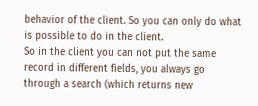behavior of the client. So you can only do what is possible to do in the client.
So in the client you can not put the same record in different fields, you always go through a search (which returns new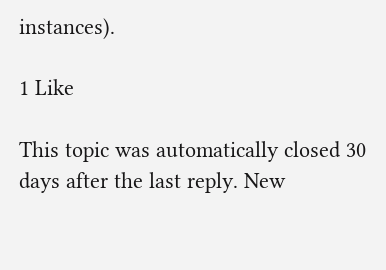instances).

1 Like

This topic was automatically closed 30 days after the last reply. New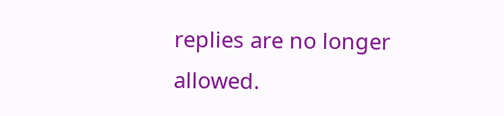replies are no longer allowed.